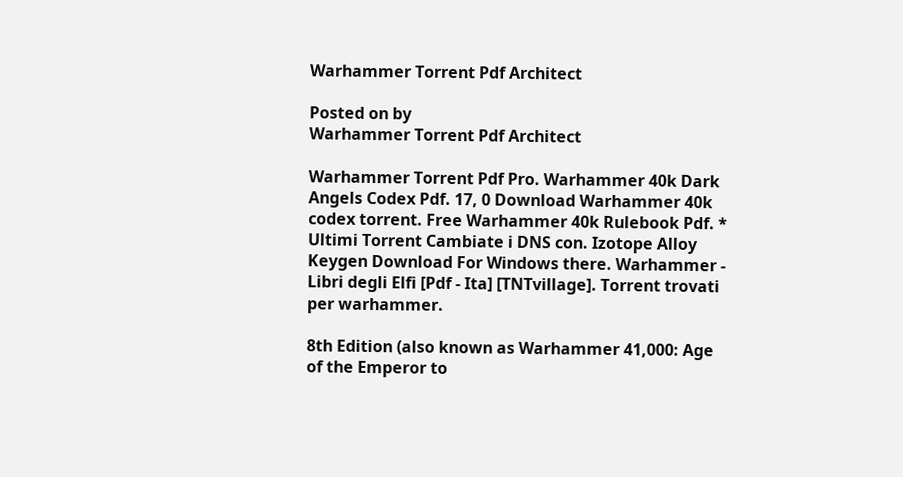Warhammer Torrent Pdf Architect

Posted on by
Warhammer Torrent Pdf Architect

Warhammer Torrent Pdf Pro. Warhammer 40k Dark Angels Codex Pdf. 17, 0 Download Warhammer 40k codex torrent. Free Warhammer 40k Rulebook Pdf. * Ultimi Torrent Cambiate i DNS con. Izotope Alloy Keygen Download For Windows there. Warhammer - Libri degli Elfi [Pdf - Ita] [TNTvillage]. Torrent trovati per warhammer.

8th Edition (also known as Warhammer 41,000: Age of the Emperor to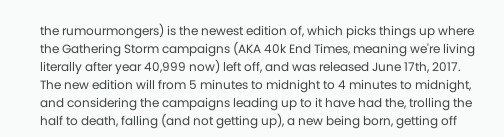the rumourmongers) is the newest edition of, which picks things up where the Gathering Storm campaigns (AKA 40k End Times, meaning we're living literally after year 40,999 now) left off, and was released June 17th, 2017. The new edition will from 5 minutes to midnight to 4 minutes to midnight, and considering the campaigns leading up to it have had the, trolling the half to death, falling (and not getting up), a new being born, getting off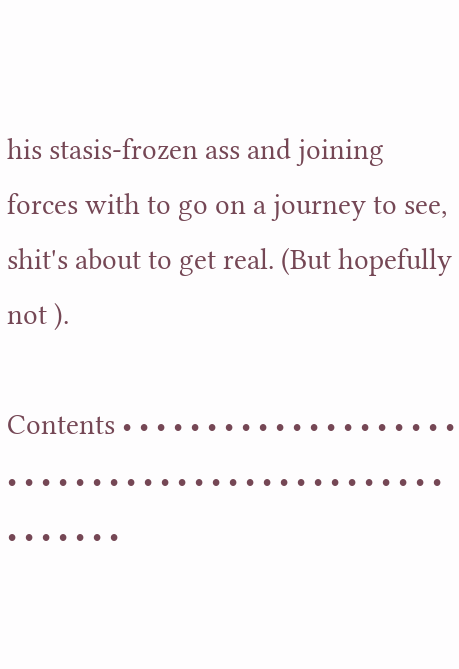his stasis-frozen ass and joining forces with to go on a journey to see, shit's about to get real. (But hopefully not ).

Contents • • • • • • • • • • • • • • • • • • • • • • • • • • • • • • • • • • • • • • • • • • • • • • • • • • • • •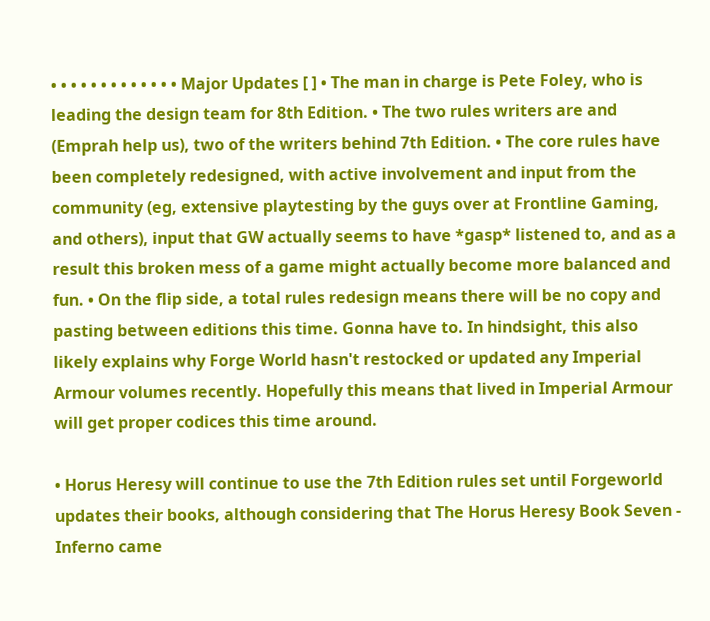• • • • • • • • • • • • • Major Updates [ ] • The man in charge is Pete Foley, who is leading the design team for 8th Edition. • The two rules writers are and (Emprah help us), two of the writers behind 7th Edition. • The core rules have been completely redesigned, with active involvement and input from the community (eg, extensive playtesting by the guys over at Frontline Gaming, and others), input that GW actually seems to have *gasp* listened to, and as a result this broken mess of a game might actually become more balanced and fun. • On the flip side, a total rules redesign means there will be no copy and pasting between editions this time. Gonna have to. In hindsight, this also likely explains why Forge World hasn't restocked or updated any Imperial Armour volumes recently. Hopefully this means that lived in Imperial Armour will get proper codices this time around.

• Horus Heresy will continue to use the 7th Edition rules set until Forgeworld updates their books, although considering that The Horus Heresy Book Seven - Inferno came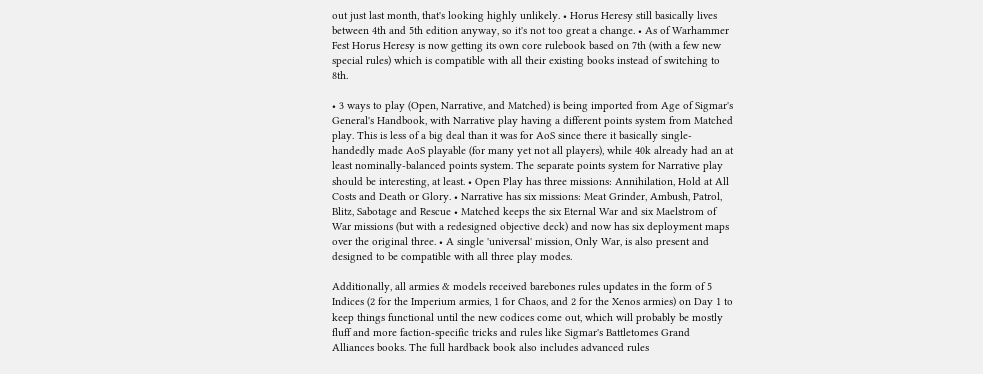out just last month, that's looking highly unlikely. • Horus Heresy still basically lives between 4th and 5th edition anyway, so it's not too great a change. • As of Warhammer Fest Horus Heresy is now getting its own core rulebook based on 7th (with a few new special rules) which is compatible with all their existing books instead of switching to 8th.

• 3 ways to play (Open, Narrative, and Matched) is being imported from Age of Sigmar's General's Handbook, with Narrative play having a different points system from Matched play. This is less of a big deal than it was for AoS since there it basically single-handedly made AoS playable (for many yet not all players), while 40k already had an at least nominally-balanced points system. The separate points system for Narrative play should be interesting, at least. • Open Play has three missions: Annihilation, Hold at All Costs and Death or Glory. • Narrative has six missions: Meat Grinder, Ambush, Patrol, Blitz, Sabotage and Rescue • Matched keeps the six Eternal War and six Maelstrom of War missions (but with a redesigned objective deck) and now has six deployment maps over the original three. • A single 'universal' mission, Only War, is also present and designed to be compatible with all three play modes.

Additionally, all armies & models received barebones rules updates in the form of 5 Indices (2 for the Imperium armies, 1 for Chaos, and 2 for the Xenos armies) on Day 1 to keep things functional until the new codices come out, which will probably be mostly fluff and more faction-specific tricks and rules like Sigmar's Battletomes Grand Alliances books. The full hardback book also includes advanced rules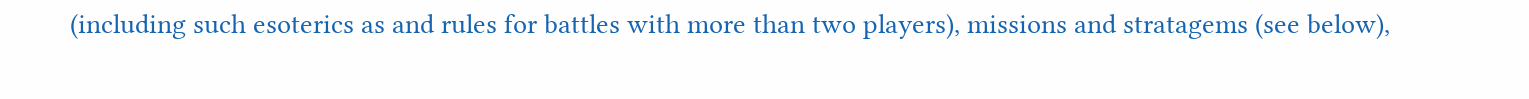(including such esoterics as and rules for battles with more than two players), missions and stratagems (see below),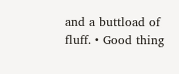and a buttload of fluff. • Good thing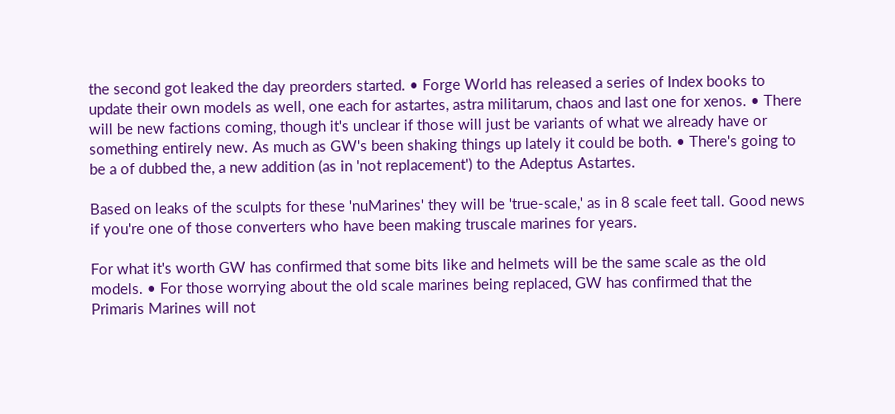the second got leaked the day preorders started. • Forge World has released a series of Index books to update their own models as well, one each for astartes, astra militarum, chaos and last one for xenos. • There will be new factions coming, though it's unclear if those will just be variants of what we already have or something entirely new. As much as GW's been shaking things up lately it could be both. • There's going to be a of dubbed the, a new addition (as in 'not replacement') to the Adeptus Astartes.

Based on leaks of the sculpts for these 'nuMarines' they will be 'true-scale,' as in 8 scale feet tall. Good news if you're one of those converters who have been making truscale marines for years.

For what it's worth GW has confirmed that some bits like and helmets will be the same scale as the old models. • For those worrying about the old scale marines being replaced, GW has confirmed that the Primaris Marines will not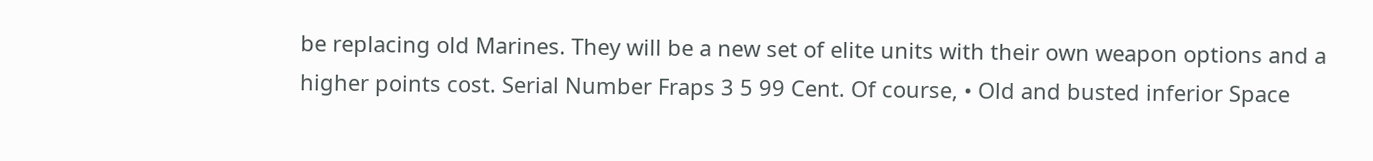be replacing old Marines. They will be a new set of elite units with their own weapon options and a higher points cost. Serial Number Fraps 3 5 99 Cent. Of course, • Old and busted inferior Space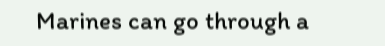Marines can go through a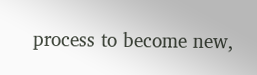process to become new,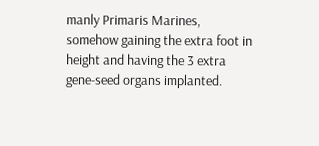manly Primaris Marines, somehow gaining the extra foot in height and having the 3 extra gene-seed organs implanted.